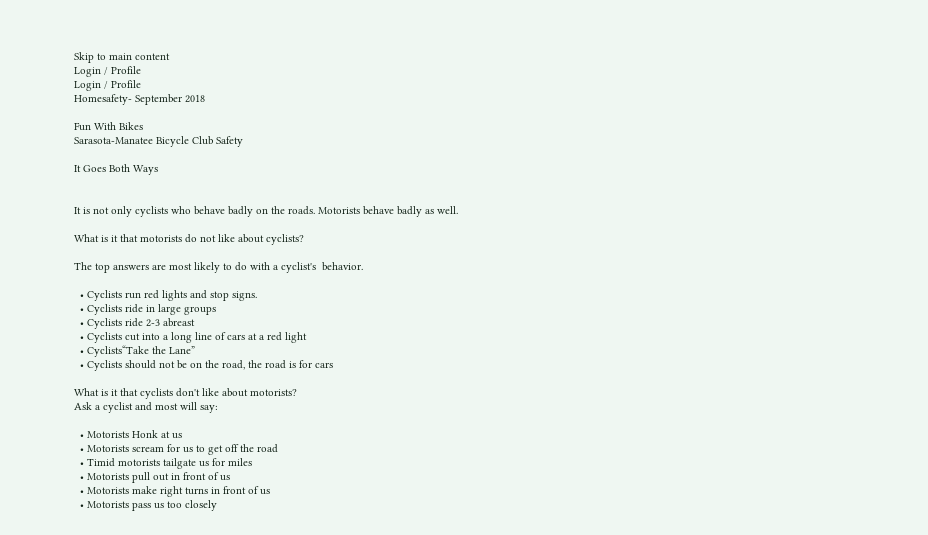Skip to main content
Login / Profile
Login / Profile
Homesafety- September 2018

Fun With Bikes
Sarasota-Manatee Bicycle Club Safety

It Goes Both Ways


It is not only cyclists who behave badly on the roads. Motorists behave badly as well.

What is it that motorists do not like about cyclists?

The top answers are most likely to do with a cyclist's  behavior.

  • Cyclists run red lights and stop signs.
  • Cyclists ride in large groups
  • Cyclists ride 2-3 abreast
  • Cyclists cut into a long line of cars at a red light
  • Cyclists“Take the Lane”
  • Cyclists should not be on the road, the road is for cars

What is it that cyclists don't like about motorists?
Ask a cyclist and most will say:

  • Motorists Honk at us
  • Motorists scream for us to get off the road
  • Timid motorists tailgate us for miles
  • Motorists pull out in front of us
  • Motorists make right turns in front of us
  • Motorists pass us too closely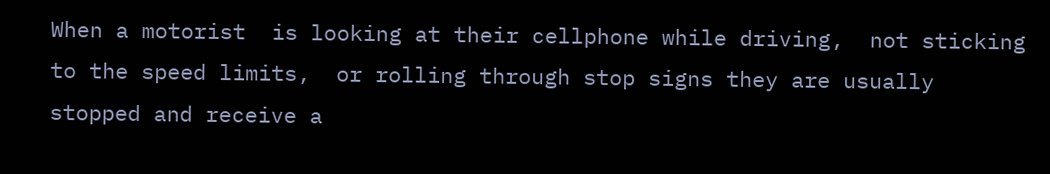When a motorist  is looking at their cellphone while driving,  not sticking to the speed limits,  or rolling through stop signs they are usually  stopped and receive a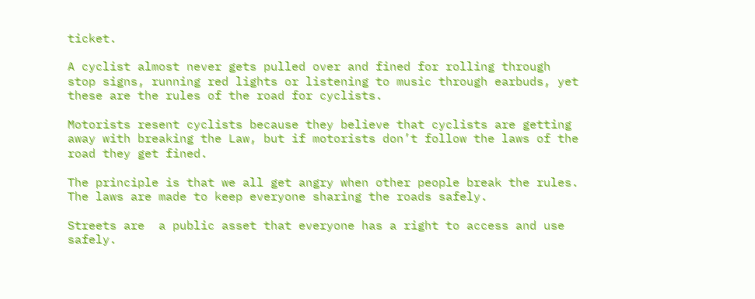ticket.

A cyclist almost never gets pulled over and fined for rolling through stop signs, running red lights or listening to music through earbuds, yet these are the rules of the road for cyclists.

Motorists resent cyclists because they believe that cyclists are getting away with breaking the Law, but if motorists don’t follow the laws of the road they get fined.

The principle is that we all get angry when other people break the rules. The laws are made to keep everyone sharing the roads safely.

Streets are  a public asset that everyone has a right to access and use safely.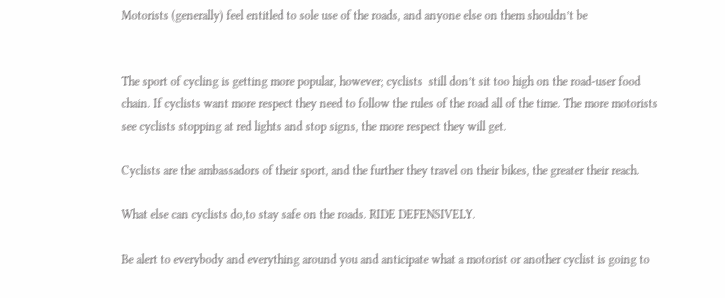Motorists (generally) feel entitled to sole use of the roads, and anyone else on them shouldn’t be


The sport of cycling is getting more popular, however; cyclists  still don’t sit too high on the road-user food chain. If cyclists want more respect they need to follow the rules of the road all of the time. The more motorists see cyclists stopping at red lights and stop signs, the more respect they will get.

Cyclists are the ambassadors of their sport, and the further they travel on their bikes, the greater their reach.

What else can cyclists do,to stay safe on the roads. RIDE DEFENSIVELY.

Be alert to everybody and everything around you and anticipate what a motorist or another cyclist is going to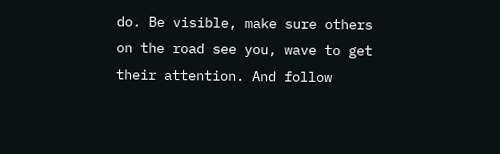do. Be visible, make sure others on the road see you, wave to get their attention. And follow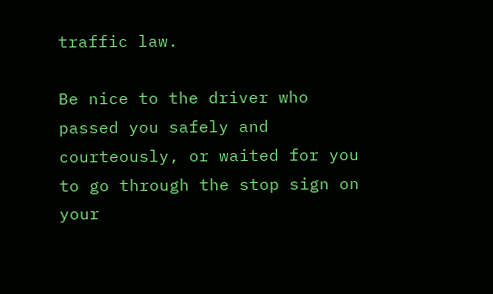traffic law.

Be nice to the driver who passed you safely and courteously, or waited for you to go through the stop sign on your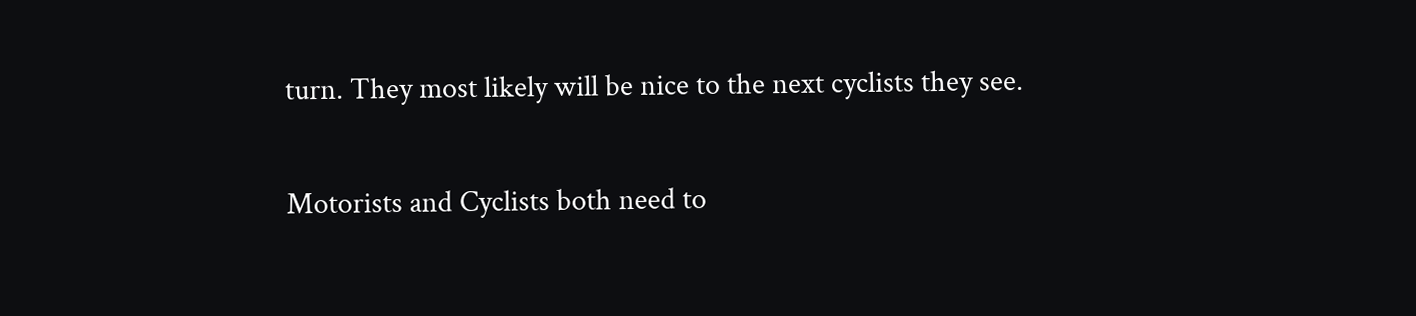turn. They most likely will be nice to the next cyclists they see.

Motorists and Cyclists both need to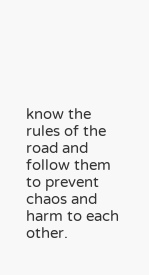know the rules of the road and follow them to prevent chaos and harm to each other.